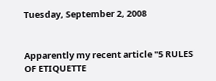Tuesday, September 2, 2008


Apparently my recent article "5 RULES OF ETIQUETTE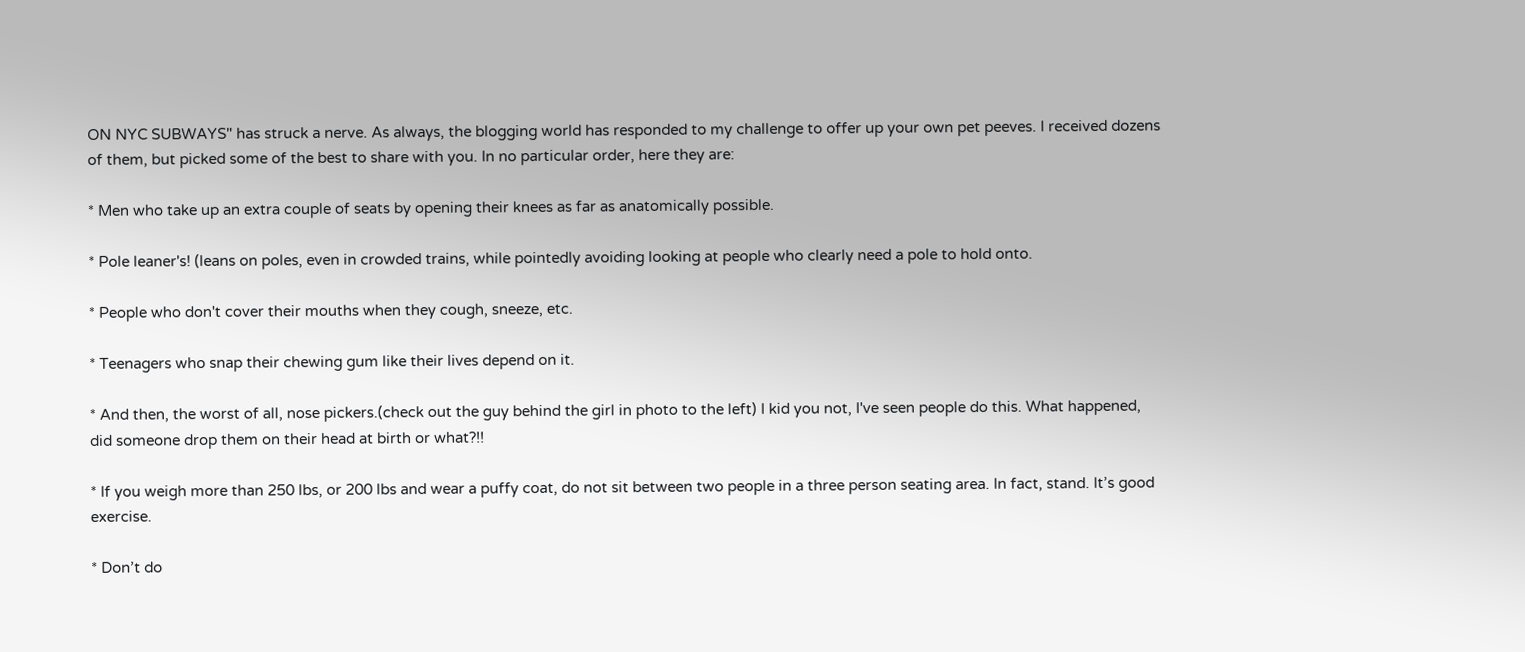ON NYC SUBWAYS" has struck a nerve. As always, the blogging world has responded to my challenge to offer up your own pet peeves. I received dozens of them, but picked some of the best to share with you. In no particular order, here they are:

* Men who take up an extra couple of seats by opening their knees as far as anatomically possible.

* Pole leaner's! (leans on poles, even in crowded trains, while pointedly avoiding looking at people who clearly need a pole to hold onto.

* People who don't cover their mouths when they cough, sneeze, etc.

* Teenagers who snap their chewing gum like their lives depend on it.

* And then, the worst of all, nose pickers.(check out the guy behind the girl in photo to the left) I kid you not, I've seen people do this. What happened, did someone drop them on their head at birth or what?!!

* If you weigh more than 250 lbs, or 200 lbs and wear a puffy coat, do not sit between two people in a three person seating area. In fact, stand. It’s good exercise.

* Don’t do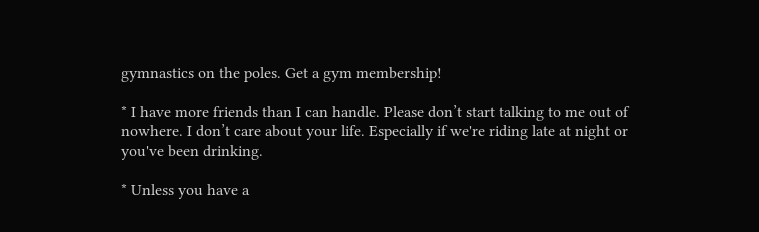gymnastics on the poles. Get a gym membership!

* I have more friends than I can handle. Please don’t start talking to me out of nowhere. I don’t care about your life. Especially if we're riding late at night or you've been drinking.

* Unless you have a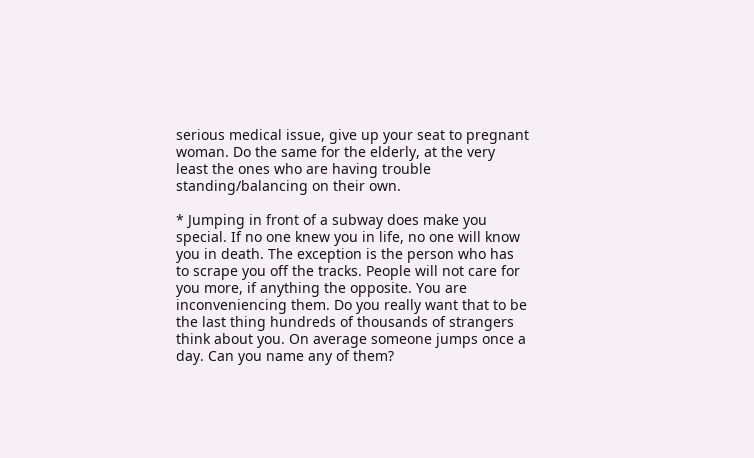serious medical issue, give up your seat to pregnant woman. Do the same for the elderly, at the very least the ones who are having trouble standing/balancing on their own.

* Jumping in front of a subway does make you special. If no one knew you in life, no one will know you in death. The exception is the person who has to scrape you off the tracks. People will not care for you more, if anything the opposite. You are inconveniencing them. Do you really want that to be the last thing hundreds of thousands of strangers think about you. On average someone jumps once a day. Can you name any of them?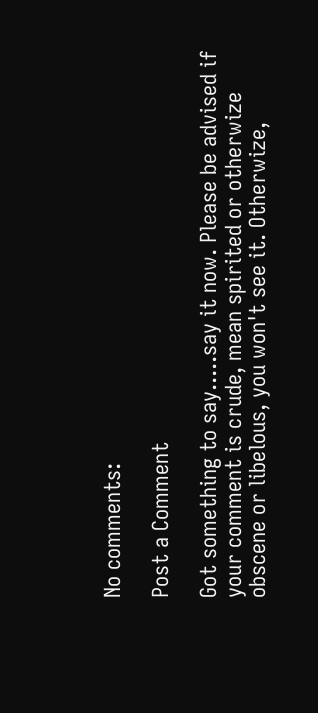No comments:

Post a Comment

Got something to say.....say it now. Please be advised if your comment is crude, mean spirited or otherwize obscene or libelous, you won't see it. Otherwize,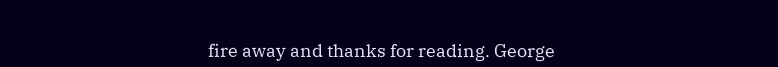fire away and thanks for reading. George